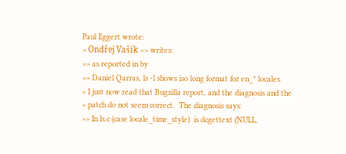Paul Eggert wrote:
> Ondřej Vašík <> writes:
>> as reported in by
>> Daniel Qarras, ls -l shows iso long format for en_* locales.
> I just now read that Bugzilla report, and the diagnosis and the
> patch do not seem correct.  The diagnosis says:
>> In ls.c (case locale_time_style)  is dcgettext (NULL,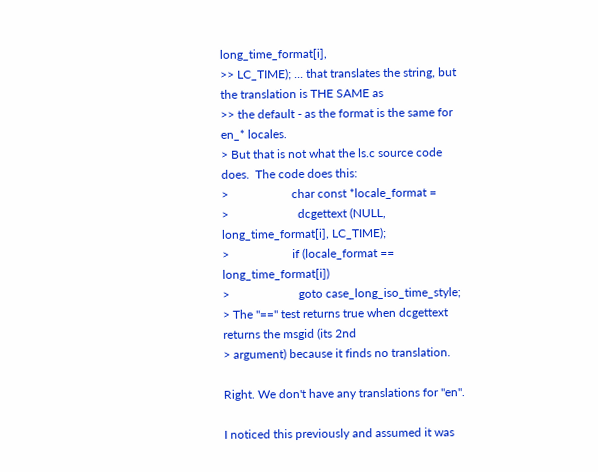long_time_format[i],
>> LC_TIME); ... that translates the string, but the translation is THE SAME as
>> the default - as the format is the same for en_* locales.
> But that is not what the ls.c source code does.  The code does this:
>                     char const *locale_format =
>                       dcgettext (NULL, long_time_format[i], LC_TIME);
>                     if (locale_format == long_time_format[i])
>                       goto case_long_iso_time_style;
> The "==" test returns true when dcgettext returns the msgid (its 2nd
> argument) because it finds no translation.

Right. We don't have any translations for "en".

I noticed this previously and assumed it was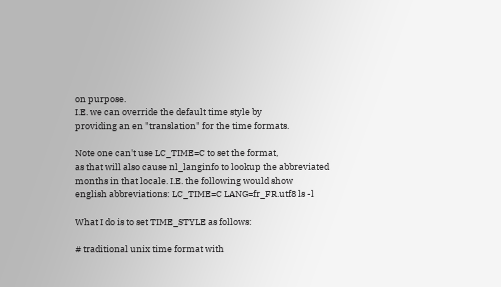on purpose.
I.E. we can override the default time style by
providing an en "translation" for the time formats.

Note one can't use LC_TIME=C to set the format,
as that will also cause nl_langinfo to lookup the abbreviated
months in that locale. I.E. the following would show
english abbreviations: LC_TIME=C LANG=fr_FR.utf8 ls -l

What I do is to set TIME_STYLE as follows:

# traditional unix time format with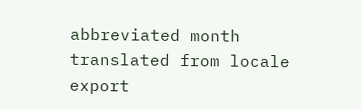abbreviated month translated from locale
export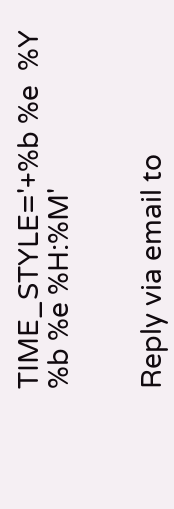TIME_STYLE='+%b %e  %Y
%b %e %H:%M'


Reply via email to